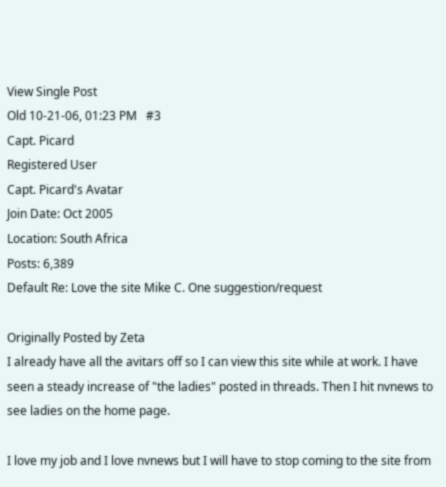View Single Post
Old 10-21-06, 01:23 PM   #3
Capt. Picard
Registered User
Capt. Picard's Avatar
Join Date: Oct 2005
Location: South Africa
Posts: 6,389
Default Re: Love the site Mike C. One suggestion/request

Originally Posted by Zeta
I already have all the avitars off so I can view this site while at work. I have seen a steady increase of "the ladies" posted in threads. Then I hit nvnews to see ladies on the home page.

I love my job and I love nvnews but I will have to stop coming to the site from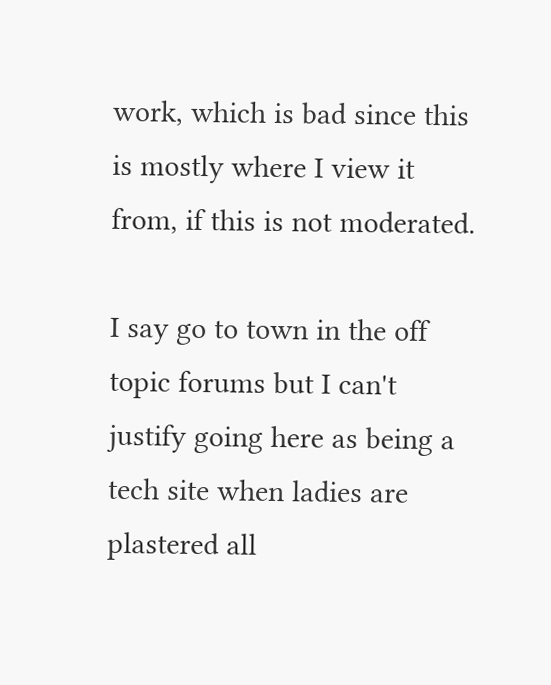work, which is bad since this is mostly where I view it from, if this is not moderated.

I say go to town in the off topic forums but I can't justify going here as being a tech site when ladies are plastered all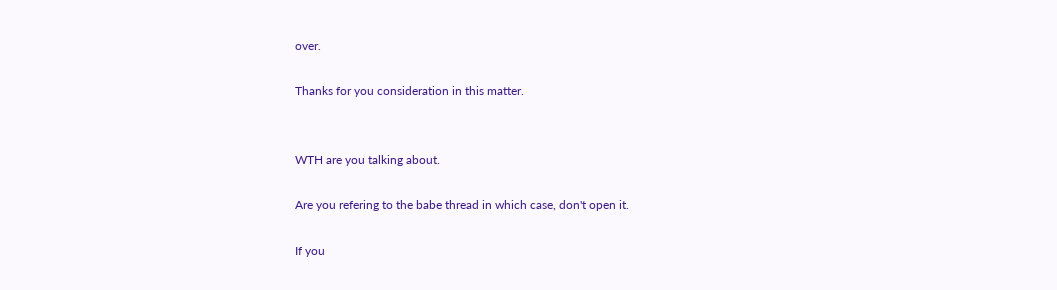over.

Thanks for you consideration in this matter.


WTH are you talking about.

Are you refering to the babe thread in which case, don't open it.

If you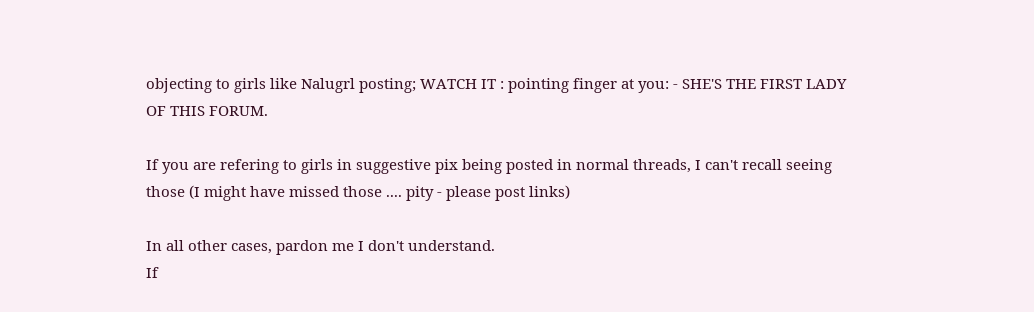objecting to girls like Nalugrl posting; WATCH IT : pointing finger at you: - SHE'S THE FIRST LADY OF THIS FORUM.

If you are refering to girls in suggestive pix being posted in normal threads, I can't recall seeing those (I might have missed those .... pity - please post links)

In all other cases, pardon me I don't understand.
If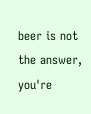beer is not the answer, you're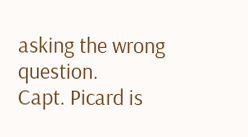asking the wrong question.
Capt. Picard is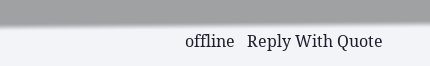offline   Reply With Quote